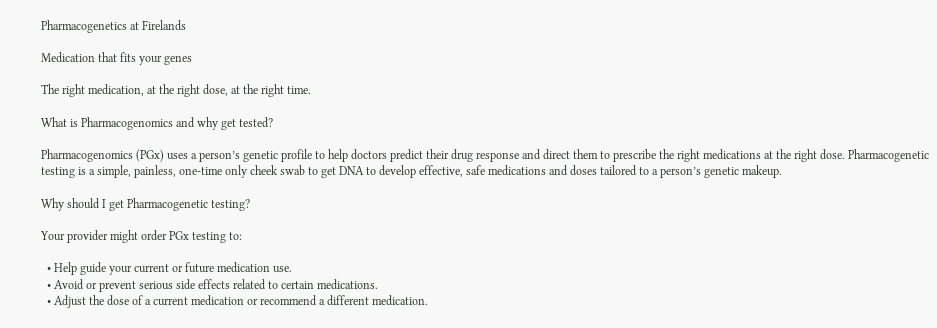Pharmacogenetics at Firelands

Medication that fits your genes

The right medication, at the right dose, at the right time.

What is Pharmacogenomics and why get tested?

Pharmacogenomics (PGx) uses a person’s genetic profile to help doctors predict their drug response and direct them to prescribe the right medications at the right dose. Pharmacogenetic testing is a simple, painless, one-time only cheek swab to get DNA to develop effective, safe medications and doses tailored to a person’s genetic makeup.

Why should I get Pharmacogenetic testing?

Your provider might order PGx testing to:

  • Help guide your current or future medication use.
  • Avoid or prevent serious side effects related to certain medications.
  • Adjust the dose of a current medication or recommend a different medication.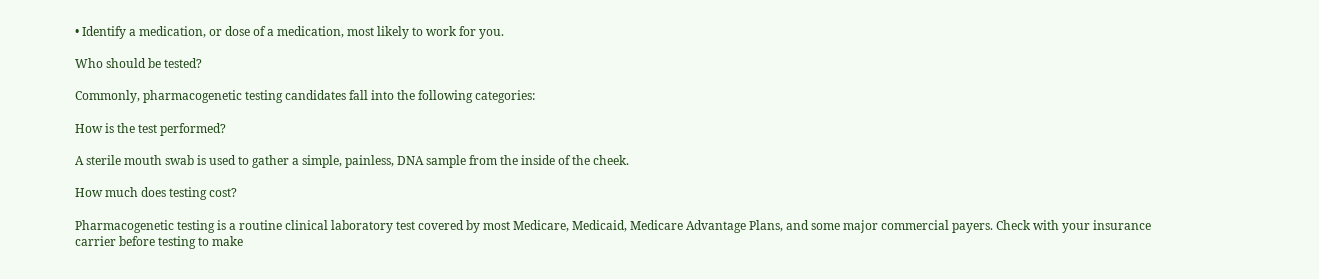• Identify a medication, or dose of a medication, most likely to work for you.

Who should be tested?

Commonly, pharmacogenetic testing candidates fall into the following categories:

How is the test performed?

A sterile mouth swab is used to gather a simple, painless, DNA sample from the inside of the cheek.

How much does testing cost?

Pharmacogenetic testing is a routine clinical laboratory test covered by most Medicare, Medicaid, Medicare Advantage Plans, and some major commercial payers. Check with your insurance carrier before testing to make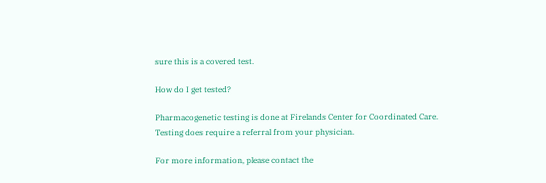sure this is a covered test.

How do I get tested?

Pharmacogenetic testing is done at Firelands Center for Coordinated Care. Testing does require a referral from your physician.

For more information, please contact the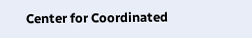Center for Coordinated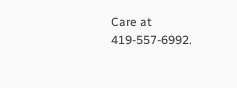Care at 419-557-6992.